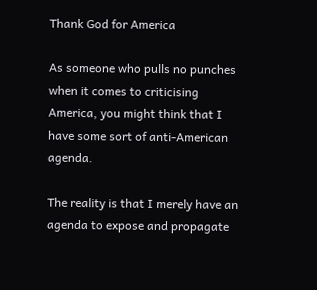Thank God for America

As someone who pulls no punches when it comes to criticising America, you might think that I have some sort of anti-American agenda.

The reality is that I merely have an agenda to expose and propagate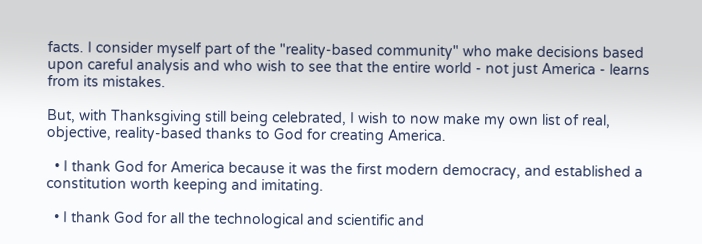facts. I consider myself part of the "reality-based community" who make decisions based upon careful analysis and who wish to see that the entire world - not just America - learns from its mistakes.

But, with Thanksgiving still being celebrated, I wish to now make my own list of real, objective, reality-based thanks to God for creating America.

  • I thank God for America because it was the first modern democracy, and established a constitution worth keeping and imitating.

  • I thank God for all the technological and scientific and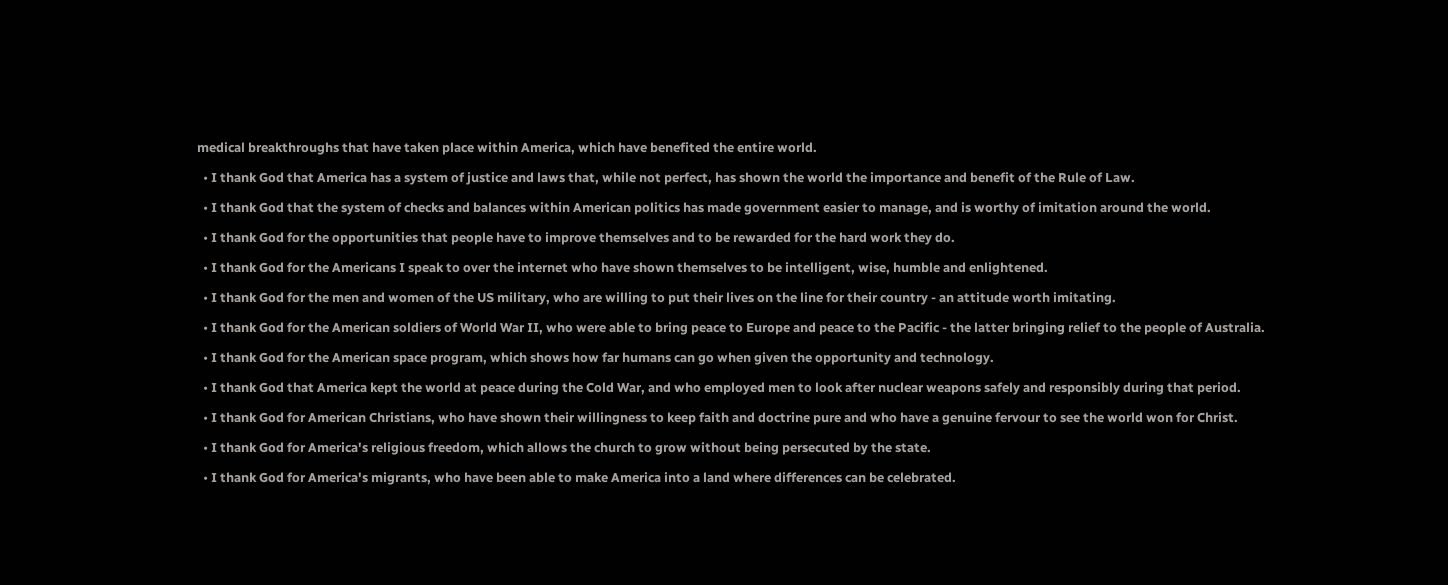medical breakthroughs that have taken place within America, which have benefited the entire world.

  • I thank God that America has a system of justice and laws that, while not perfect, has shown the world the importance and benefit of the Rule of Law.

  • I thank God that the system of checks and balances within American politics has made government easier to manage, and is worthy of imitation around the world.

  • I thank God for the opportunities that people have to improve themselves and to be rewarded for the hard work they do.

  • I thank God for the Americans I speak to over the internet who have shown themselves to be intelligent, wise, humble and enlightened.

  • I thank God for the men and women of the US military, who are willing to put their lives on the line for their country - an attitude worth imitating.

  • I thank God for the American soldiers of World War II, who were able to bring peace to Europe and peace to the Pacific - the latter bringing relief to the people of Australia.

  • I thank God for the American space program, which shows how far humans can go when given the opportunity and technology.

  • I thank God that America kept the world at peace during the Cold War, and who employed men to look after nuclear weapons safely and responsibly during that period.

  • I thank God for American Christians, who have shown their willingness to keep faith and doctrine pure and who have a genuine fervour to see the world won for Christ.

  • I thank God for America's religious freedom, which allows the church to grow without being persecuted by the state.

  • I thank God for America's migrants, who have been able to make America into a land where differences can be celebrated.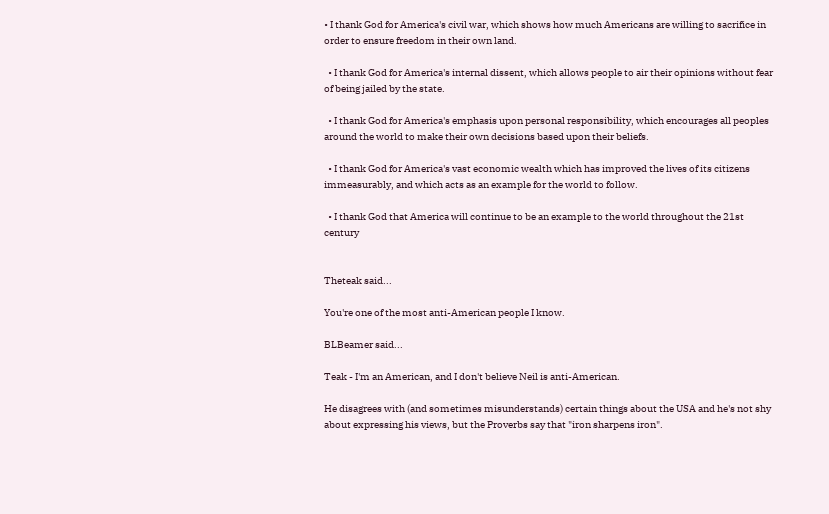• I thank God for America's civil war, which shows how much Americans are willing to sacrifice in order to ensure freedom in their own land.

  • I thank God for America's internal dissent, which allows people to air their opinions without fear of being jailed by the state.

  • I thank God for America's emphasis upon personal responsibility, which encourages all peoples around the world to make their own decisions based upon their beliefs.

  • I thank God for America's vast economic wealth which has improved the lives of its citizens immeasurably, and which acts as an example for the world to follow.

  • I thank God that America will continue to be an example to the world throughout the 21st century


Theteak said...

You're one of the most anti-American people I know.

BLBeamer said...

Teak - I'm an American, and I don't believe Neil is anti-American.

He disagrees with (and sometimes misunderstands) certain things about the USA and he's not shy about expressing his views, but the Proverbs say that "iron sharpens iron".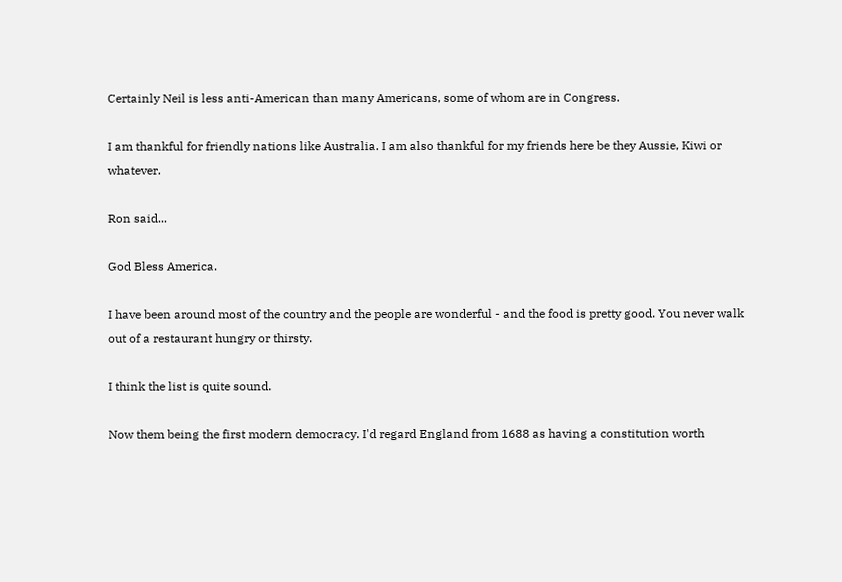Certainly Neil is less anti-American than many Americans, some of whom are in Congress.

I am thankful for friendly nations like Australia. I am also thankful for my friends here be they Aussie, Kiwi or whatever.

Ron said...

God Bless America.

I have been around most of the country and the people are wonderful - and the food is pretty good. You never walk out of a restaurant hungry or thirsty.

I think the list is quite sound.

Now them being the first modern democracy. I'd regard England from 1688 as having a constitution worth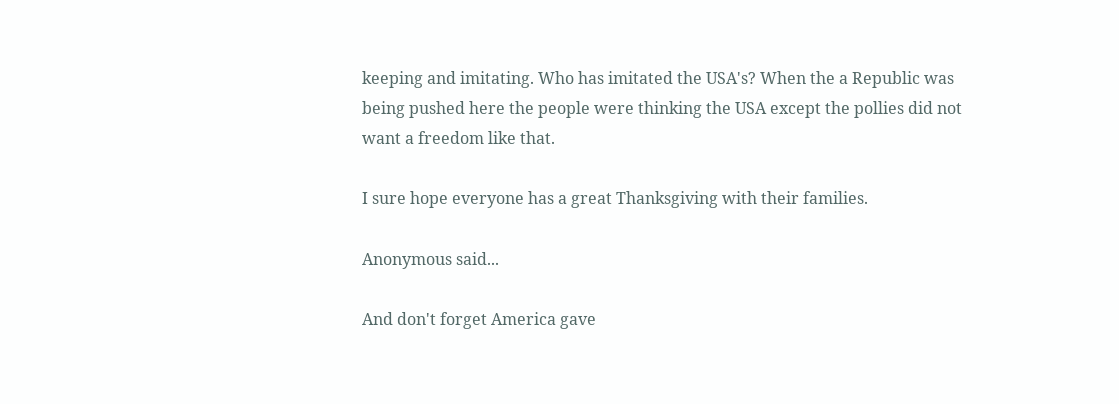keeping and imitating. Who has imitated the USA's? When the a Republic was being pushed here the people were thinking the USA except the pollies did not want a freedom like that.

I sure hope everyone has a great Thanksgiving with their families.

Anonymous said...

And don't forget America gave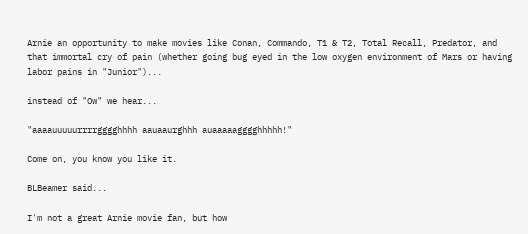Arnie an opportunity to make movies like Conan, Commando, T1 & T2, Total Recall, Predator, and that immortal cry of pain (whether going bug eyed in the low oxygen environment of Mars or having labor pains in "Junior")...

instead of "Ow" we hear...

"aaaauuuuurrrrgggghhhh aauaaurghhh auaaaaagggghhhhh!"

Come on, you know you like it.

BLBeamer said...

I'm not a great Arnie movie fan, but how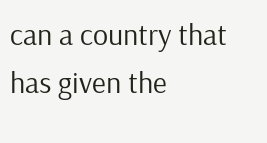can a country that has given the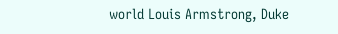world Louis Armstrong, Duke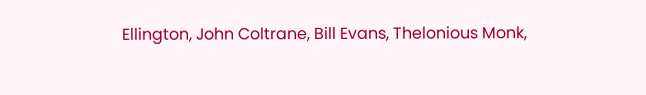Ellington, John Coltrane, Bill Evans, Thelonious Monk,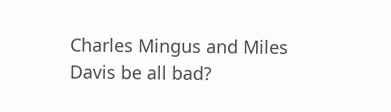Charles Mingus and Miles Davis be all bad?